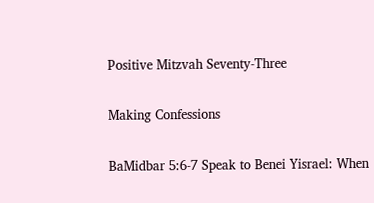Positive Mitzvah Seventy-Three

Making Confessions

BaMidbar 5:6-7 Speak to Benei Yisrael: When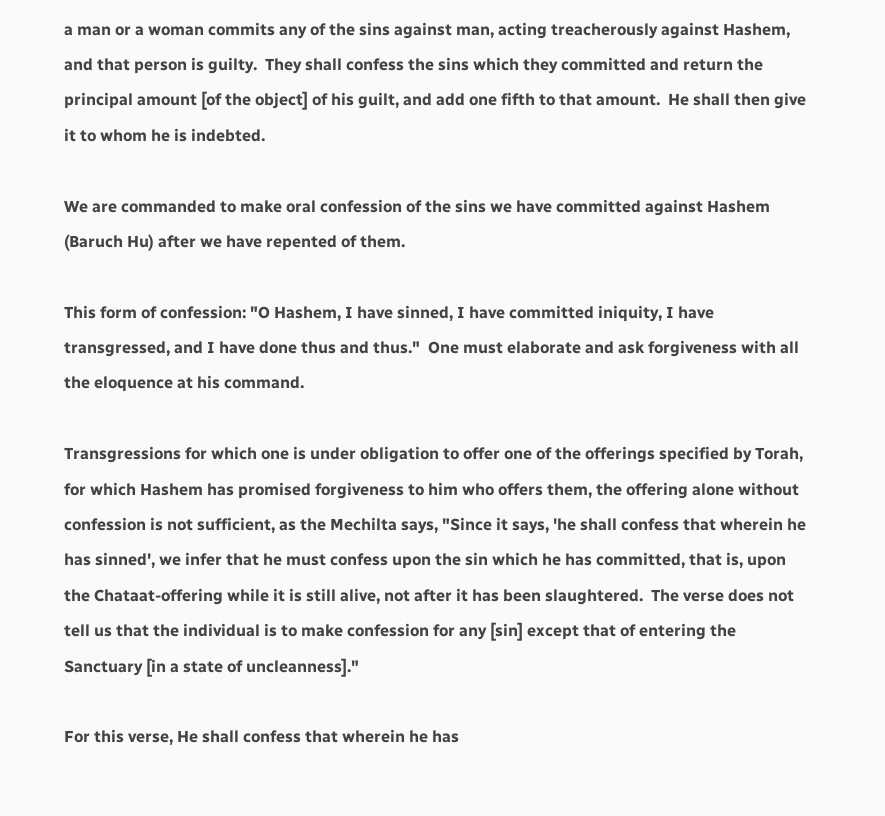a man or a woman commits any of the sins against man, acting treacherously against Hashem, and that person is guilty.  They shall confess the sins which they committed and return the principal amount [of the object] of his guilt, and add one fifth to that amount.  He shall then give it to whom he is indebted.

We are commanded to make oral confession of the sins we have committed against Hashem (Baruch Hu) after we have repented of them.

This form of confession: "O Hashem, I have sinned, I have committed iniquity, I have transgressed, and I have done thus and thus."  One must elaborate and ask forgiveness with all the eloquence at his command.

Transgressions for which one is under obligation to offer one of the offerings specified by Torah, for which Hashem has promised forgiveness to him who offers them, the offering alone without confession is not sufficient, as the Mechilta says, "Since it says, 'he shall confess that wherein he has sinned', we infer that he must confess upon the sin which he has committed, that is, upon the Chataat-offering while it is still alive, not after it has been slaughtered.  The verse does not tell us that the individual is to make confession for any [sin] except that of entering the Sanctuary [in a state of uncleanness]."

For this verse, He shall confess that wherein he has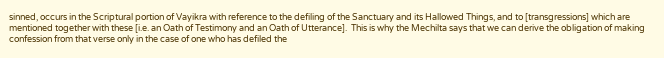sinned, occurs in the Scriptural portion of Vayikra with reference to the defiling of the Sanctuary and its Hallowed Things, and to [transgressions] which are mentioned together with these [i.e. an Oath of Testimony and an Oath of Utterance].  This is why the Mechilta says that we can derive the obligation of making confession from that verse only in the case of one who has defiled the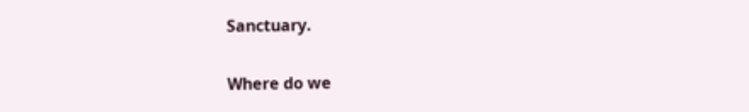Sanctuary.

Where do we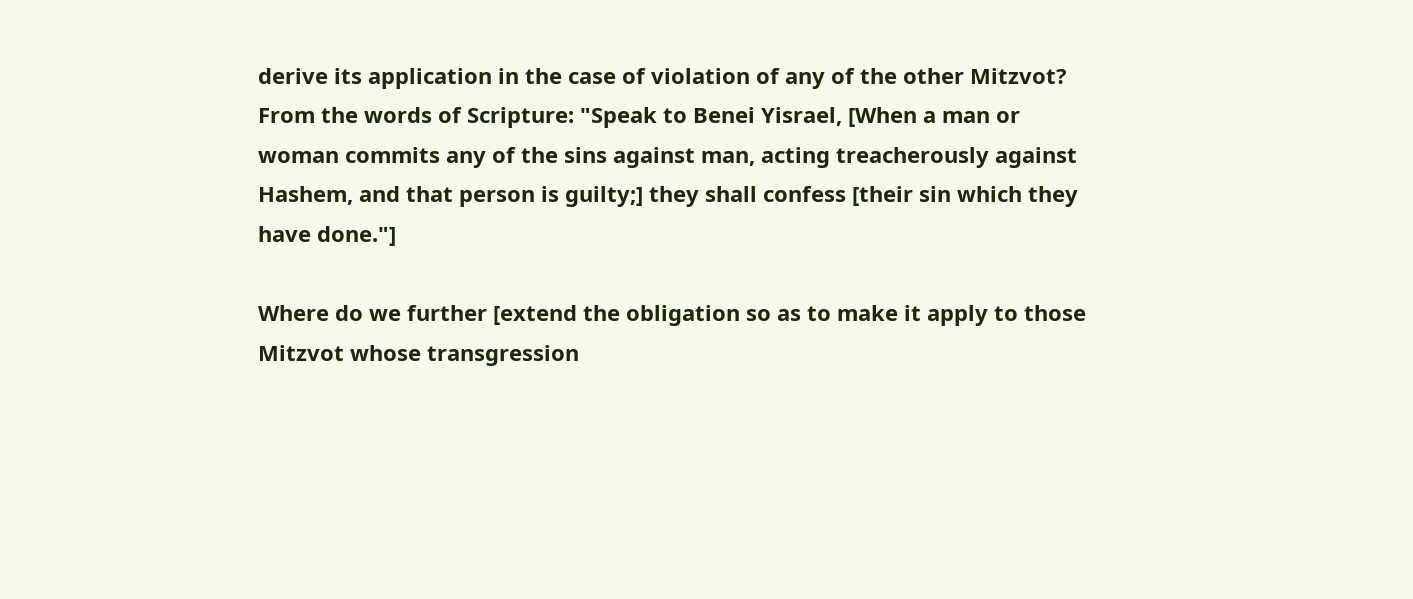derive its application in the case of violation of any of the other Mitzvot?  From the words of Scripture: "Speak to Benei Yisrael, [When a man or woman commits any of the sins against man, acting treacherously against Hashem, and that person is guilty;] they shall confess [their sin which they have done."]

Where do we further [extend the obligation so as to make it apply to those Mitzvot whose transgression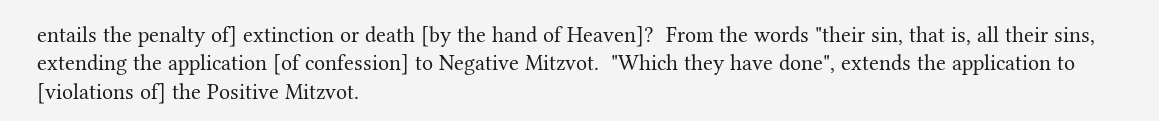entails the penalty of] extinction or death [by the hand of Heaven]?  From the words "their sin, that is, all their sins, extending the application [of confession] to Negative Mitzvot.  "Which they have done", extends the application to [violations of] the Positive Mitzvot.